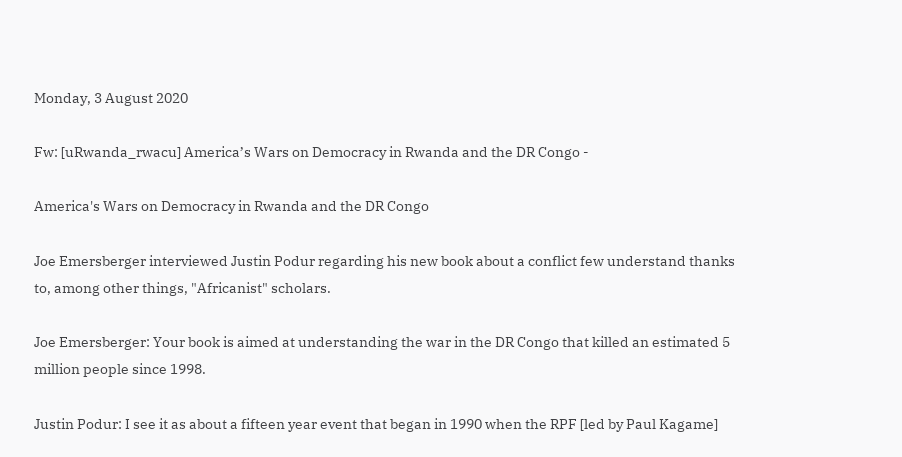Monday, 3 August 2020

Fw: [uRwanda_rwacu] America’s Wars on Democracy in Rwanda and the DR Congo -

America's Wars on Democracy in Rwanda and the DR Congo

Joe Emersberger interviewed Justin Podur regarding his new book about a conflict few understand thanks to, among other things, "Africanist" scholars.

Joe Emersberger: Your book is aimed at understanding the war in the DR Congo that killed an estimated 5 million people since 1998.

Justin Podur: I see it as about a fifteen year event that began in 1990 when the RPF [led by Paul Kagame]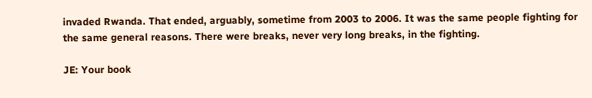invaded Rwanda. That ended, arguably, sometime from 2003 to 2006. It was the same people fighting for the same general reasons. There were breaks, never very long breaks, in the fighting.

JE: Your book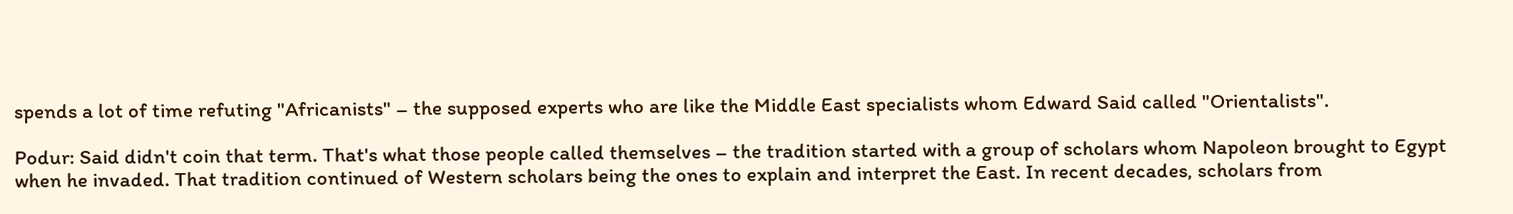spends a lot of time refuting "Africanists" – the supposed experts who are like the Middle East specialists whom Edward Said called "Orientalists".

Podur: Said didn't coin that term. That's what those people called themselves – the tradition started with a group of scholars whom Napoleon brought to Egypt when he invaded. That tradition continued of Western scholars being the ones to explain and interpret the East. In recent decades, scholars from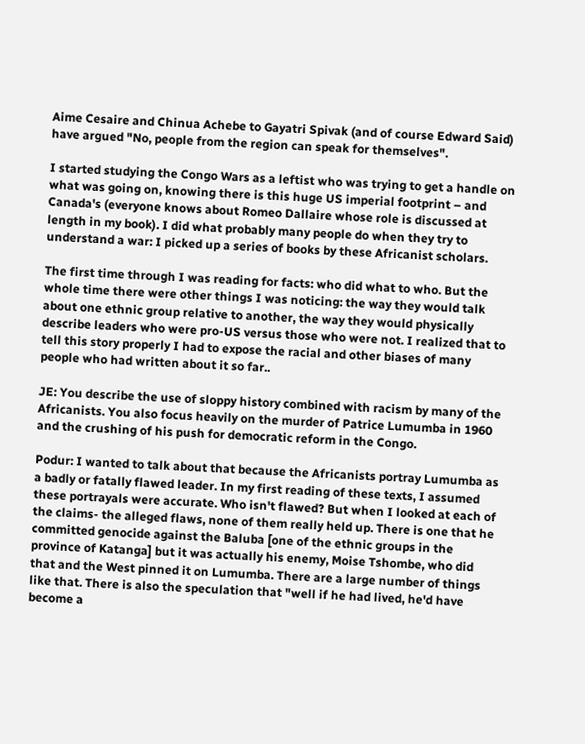Aime Cesaire and Chinua Achebe to Gayatri Spivak (and of course Edward Said) have argued "No, people from the region can speak for themselves".

I started studying the Congo Wars as a leftist who was trying to get a handle on what was going on, knowing there is this huge US imperial footprint – and Canada's (everyone knows about Romeo Dallaire whose role is discussed at length in my book). I did what probably many people do when they try to understand a war: I picked up a series of books by these Africanist scholars.

The first time through I was reading for facts: who did what to who. But the whole time there were other things I was noticing: the way they would talk about one ethnic group relative to another, the way they would physically describe leaders who were pro-US versus those who were not. I realized that to tell this story properly I had to expose the racial and other biases of many people who had written about it so far..

JE: You describe the use of sloppy history combined with racism by many of the Africanists. You also focus heavily on the murder of Patrice Lumumba in 1960 and the crushing of his push for democratic reform in the Congo.

Podur: I wanted to talk about that because the Africanists portray Lumumba as a badly or fatally flawed leader. In my first reading of these texts, I assumed these portrayals were accurate. Who isn't flawed? But when I looked at each of the claims- the alleged flaws, none of them really held up. There is one that he committed genocide against the Baluba [one of the ethnic groups in the province of Katanga] but it was actually his enemy, Moise Tshombe, who did that and the West pinned it on Lumumba. There are a large number of things like that. There is also the speculation that "well if he had lived, he'd have become a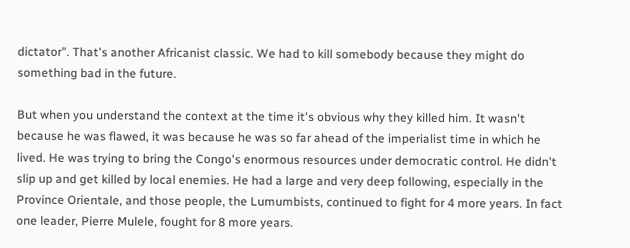dictator". That's another Africanist classic. We had to kill somebody because they might do something bad in the future.

But when you understand the context at the time it's obvious why they killed him. It wasn't because he was flawed, it was because he was so far ahead of the imperialist time in which he lived. He was trying to bring the Congo's enormous resources under democratic control. He didn't slip up and get killed by local enemies. He had a large and very deep following, especially in the Province Orientale, and those people, the Lumumbists, continued to fight for 4 more years. In fact one leader, Pierre Mulele, fought for 8 more years.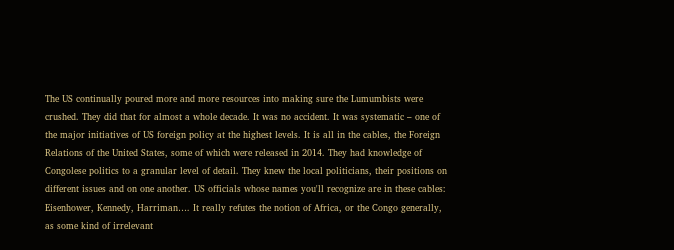The US continually poured more and more resources into making sure the Lumumbists were crushed. They did that for almost a whole decade. It was no accident. It was systematic – one of the major initiatives of US foreign policy at the highest levels. It is all in the cables, the Foreign Relations of the United States, some of which were released in 2014. They had knowledge of Congolese politics to a granular level of detail. They knew the local politicians, their positions on different issues and on one another. US officials whose names you'll recognize are in these cables: Eisenhower, Kennedy, Harriman…. It really refutes the notion of Africa, or the Congo generally, as some kind of irrelevant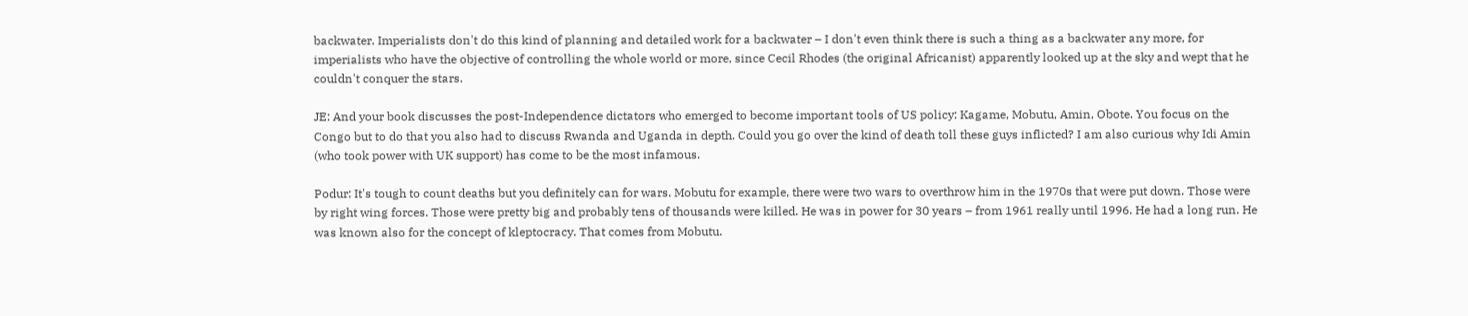backwater. Imperialists don't do this kind of planning and detailed work for a backwater – I don't even think there is such a thing as a backwater any more, for imperialists who have the objective of controlling the whole world or more, since Cecil Rhodes (the original Africanist) apparently looked up at the sky and wept that he couldn't conquer the stars.

JE: And your book discusses the post-Independence dictators who emerged to become important tools of US policy: Kagame, Mobutu, Amin, Obote. You focus on the Congo but to do that you also had to discuss Rwanda and Uganda in depth. Could you go over the kind of death toll these guys inflicted? I am also curious why Idi Amin (who took power with UK support) has come to be the most infamous.

Podur: It's tough to count deaths but you definitely can for wars. Mobutu for example, there were two wars to overthrow him in the 1970s that were put down. Those were by right wing forces. Those were pretty big and probably tens of thousands were killed. He was in power for 30 years – from 1961 really until 1996. He had a long run. He was known also for the concept of kleptocracy. That comes from Mobutu.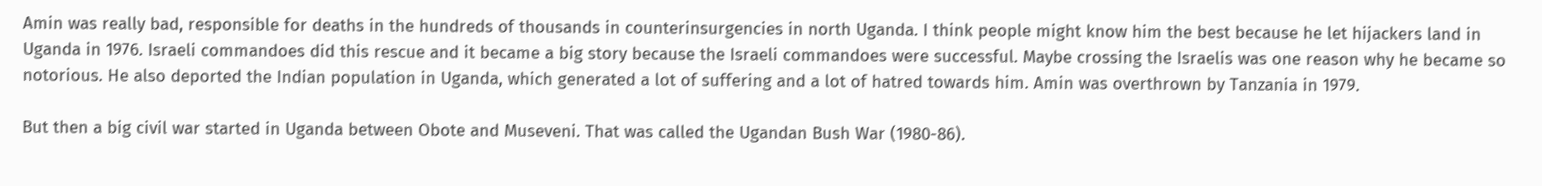Amin was really bad, responsible for deaths in the hundreds of thousands in counterinsurgencies in north Uganda. I think people might know him the best because he let hijackers land in Uganda in 1976. Israeli commandoes did this rescue and it became a big story because the Israeli commandoes were successful. Maybe crossing the Israelis was one reason why he became so notorious. He also deported the Indian population in Uganda, which generated a lot of suffering and a lot of hatred towards him. Amin was overthrown by Tanzania in 1979.

But then a big civil war started in Uganda between Obote and Museveni. That was called the Ugandan Bush War (1980-86).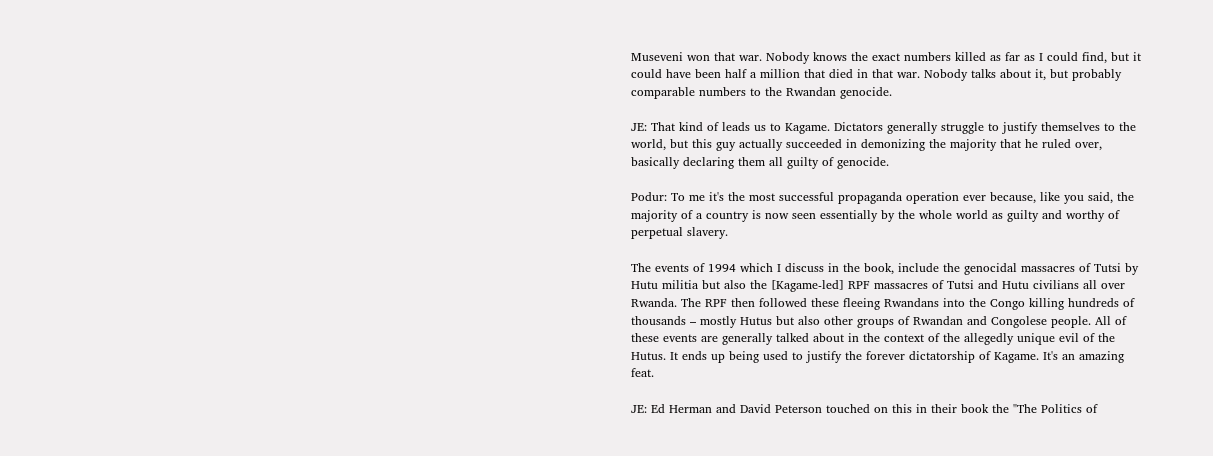Museveni won that war. Nobody knows the exact numbers killed as far as I could find, but it could have been half a million that died in that war. Nobody talks about it, but probably comparable numbers to the Rwandan genocide.

JE: That kind of leads us to Kagame. Dictators generally struggle to justify themselves to the world, but this guy actually succeeded in demonizing the majority that he ruled over, basically declaring them all guilty of genocide.

Podur: To me it's the most successful propaganda operation ever because, like you said, the majority of a country is now seen essentially by the whole world as guilty and worthy of perpetual slavery.

The events of 1994 which I discuss in the book, include the genocidal massacres of Tutsi by Hutu militia but also the [Kagame-led] RPF massacres of Tutsi and Hutu civilians all over Rwanda. The RPF then followed these fleeing Rwandans into the Congo killing hundreds of thousands – mostly Hutus but also other groups of Rwandan and Congolese people. All of these events are generally talked about in the context of the allegedly unique evil of the Hutus. It ends up being used to justify the forever dictatorship of Kagame. It's an amazing feat.

JE: Ed Herman and David Peterson touched on this in their book the "The Politics of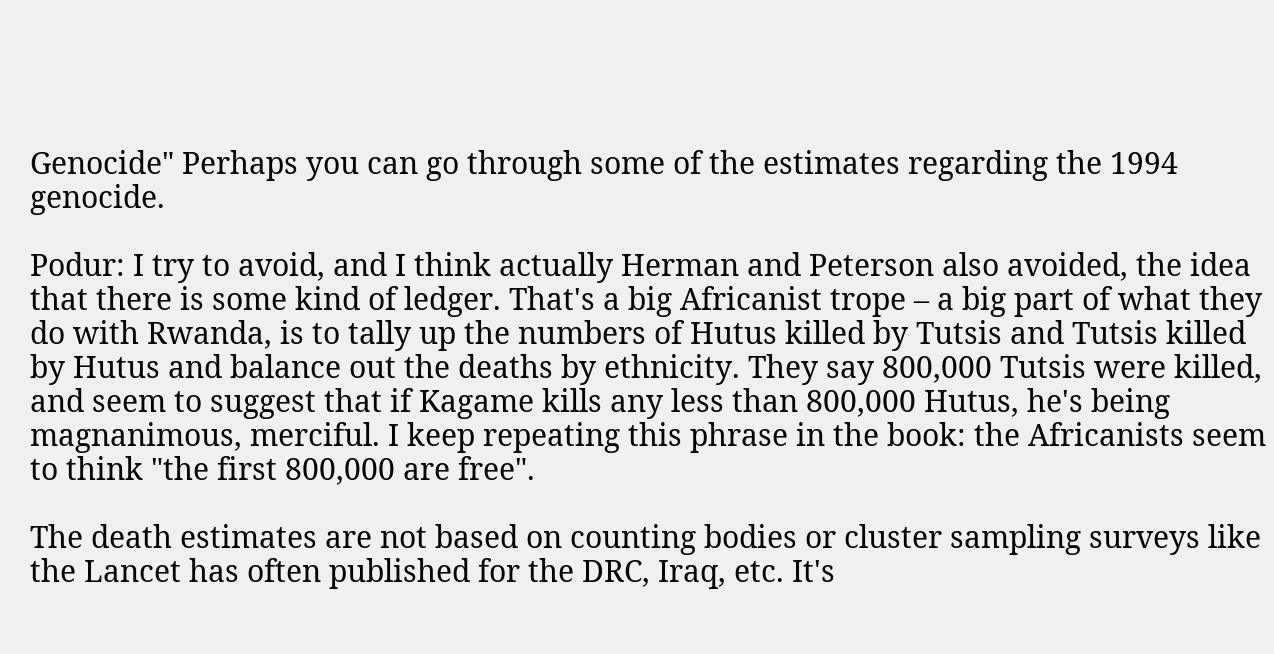Genocide" Perhaps you can go through some of the estimates regarding the 1994 genocide.

Podur: I try to avoid, and I think actually Herman and Peterson also avoided, the idea that there is some kind of ledger. That's a big Africanist trope – a big part of what they do with Rwanda, is to tally up the numbers of Hutus killed by Tutsis and Tutsis killed by Hutus and balance out the deaths by ethnicity. They say 800,000 Tutsis were killed, and seem to suggest that if Kagame kills any less than 800,000 Hutus, he's being magnanimous, merciful. I keep repeating this phrase in the book: the Africanists seem to think "the first 800,000 are free".

The death estimates are not based on counting bodies or cluster sampling surveys like the Lancet has often published for the DRC, Iraq, etc. It's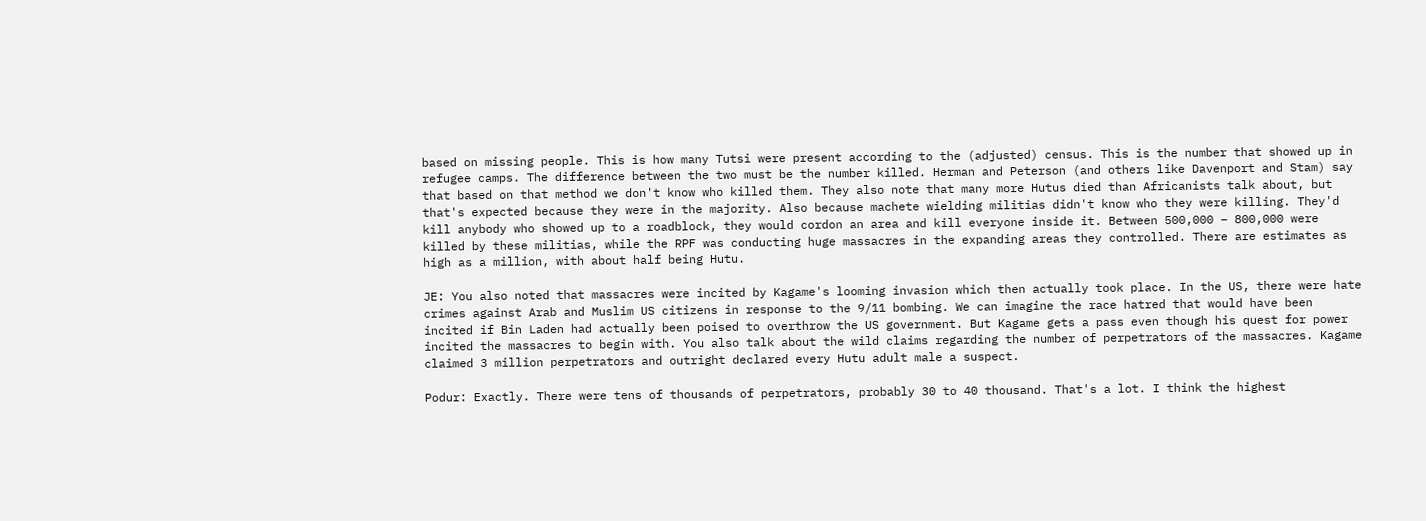based on missing people. This is how many Tutsi were present according to the (adjusted) census. This is the number that showed up in refugee camps. The difference between the two must be the number killed. Herman and Peterson (and others like Davenport and Stam) say that based on that method we don't know who killed them. They also note that many more Hutus died than Africanists talk about, but that's expected because they were in the majority. Also because machete wielding militias didn't know who they were killing. They'd kill anybody who showed up to a roadblock, they would cordon an area and kill everyone inside it. Between 500,000 – 800,000 were killed by these militias, while the RPF was conducting huge massacres in the expanding areas they controlled. There are estimates as high as a million, with about half being Hutu.

JE: You also noted that massacres were incited by Kagame's looming invasion which then actually took place. In the US, there were hate crimes against Arab and Muslim US citizens in response to the 9/11 bombing. We can imagine the race hatred that would have been incited if Bin Laden had actually been poised to overthrow the US government. But Kagame gets a pass even though his quest for power incited the massacres to begin with. You also talk about the wild claims regarding the number of perpetrators of the massacres. Kagame claimed 3 million perpetrators and outright declared every Hutu adult male a suspect.

Podur: Exactly. There were tens of thousands of perpetrators, probably 30 to 40 thousand. That's a lot. I think the highest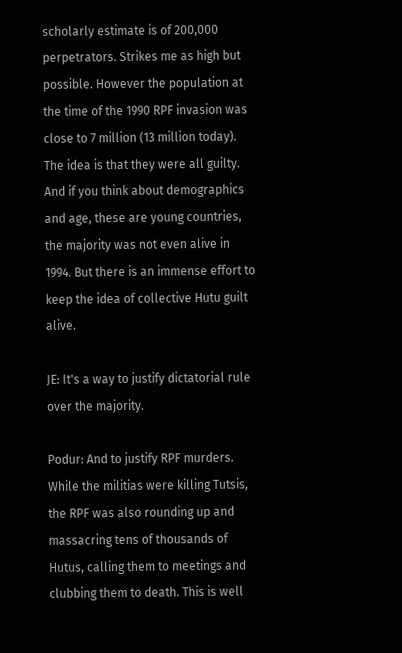scholarly estimate is of 200,000 perpetrators. Strikes me as high but possible. However the population at the time of the 1990 RPF invasion was close to 7 million (13 million today). The idea is that they were all guilty. And if you think about demographics and age, these are young countries, the majority was not even alive in 1994. But there is an immense effort to keep the idea of collective Hutu guilt alive.

JE: It's a way to justify dictatorial rule over the majority.

Podur: And to justify RPF murders. While the militias were killing Tutsis, the RPF was also rounding up and massacring tens of thousands of Hutus, calling them to meetings and clubbing them to death. This is well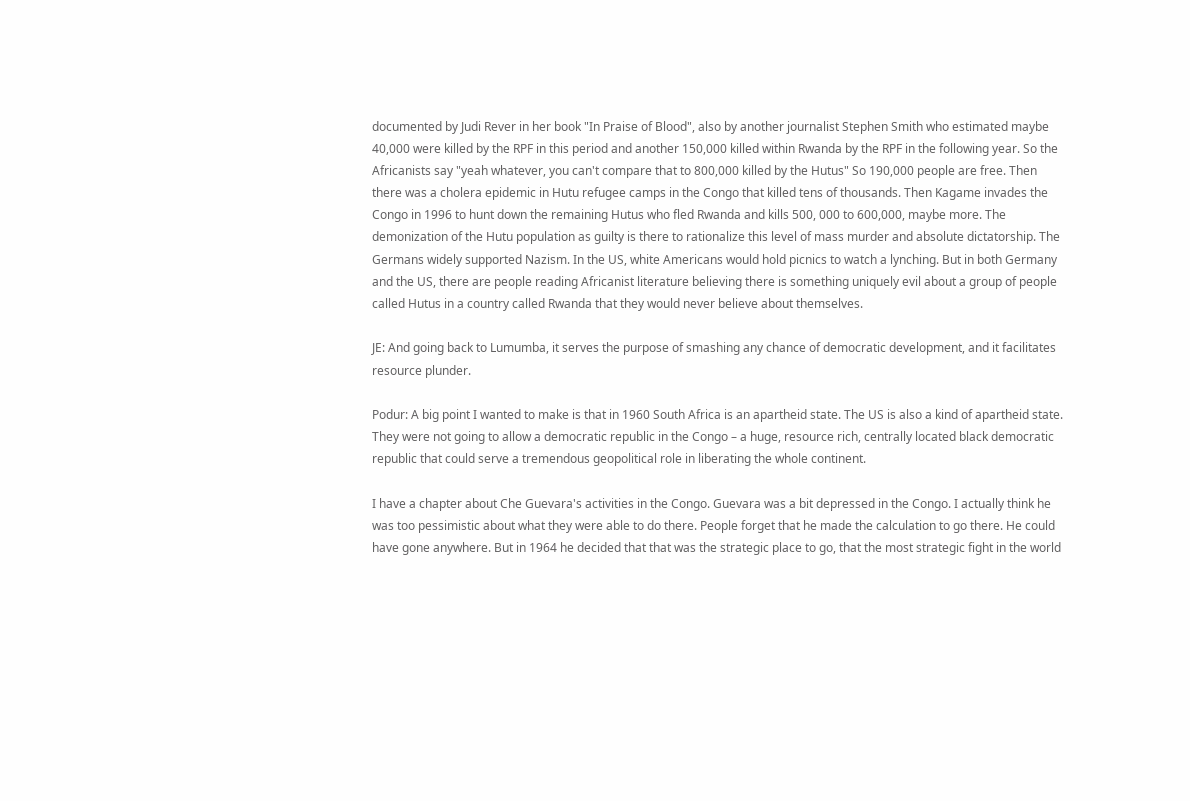documented by Judi Rever in her book "In Praise of Blood", also by another journalist Stephen Smith who estimated maybe 40,000 were killed by the RPF in this period and another 150,000 killed within Rwanda by the RPF in the following year. So the Africanists say "yeah whatever, you can't compare that to 800,000 killed by the Hutus" So 190,000 people are free. Then there was a cholera epidemic in Hutu refugee camps in the Congo that killed tens of thousands. Then Kagame invades the Congo in 1996 to hunt down the remaining Hutus who fled Rwanda and kills 500, 000 to 600,000, maybe more. The demonization of the Hutu population as guilty is there to rationalize this level of mass murder and absolute dictatorship. The Germans widely supported Nazism. In the US, white Americans would hold picnics to watch a lynching. But in both Germany and the US, there are people reading Africanist literature believing there is something uniquely evil about a group of people called Hutus in a country called Rwanda that they would never believe about themselves.

JE: And going back to Lumumba, it serves the purpose of smashing any chance of democratic development, and it facilitates resource plunder.

Podur: A big point I wanted to make is that in 1960 South Africa is an apartheid state. The US is also a kind of apartheid state. They were not going to allow a democratic republic in the Congo – a huge, resource rich, centrally located black democratic republic that could serve a tremendous geopolitical role in liberating the whole continent.

I have a chapter about Che Guevara's activities in the Congo. Guevara was a bit depressed in the Congo. I actually think he was too pessimistic about what they were able to do there. People forget that he made the calculation to go there. He could have gone anywhere. But in 1964 he decided that that was the strategic place to go, that the most strategic fight in the world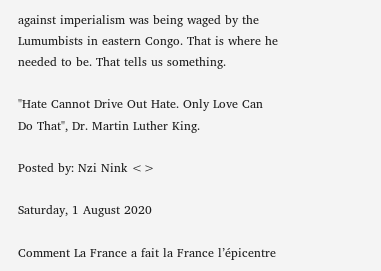against imperialism was being waged by the Lumumbists in eastern Congo. That is where he needed to be. That tells us something.

"Hate Cannot Drive Out Hate. Only Love Can Do That", Dr. Martin Luther King.

Posted by: Nzi Nink <>

Saturday, 1 August 2020

Comment La France a fait la France l’épicentre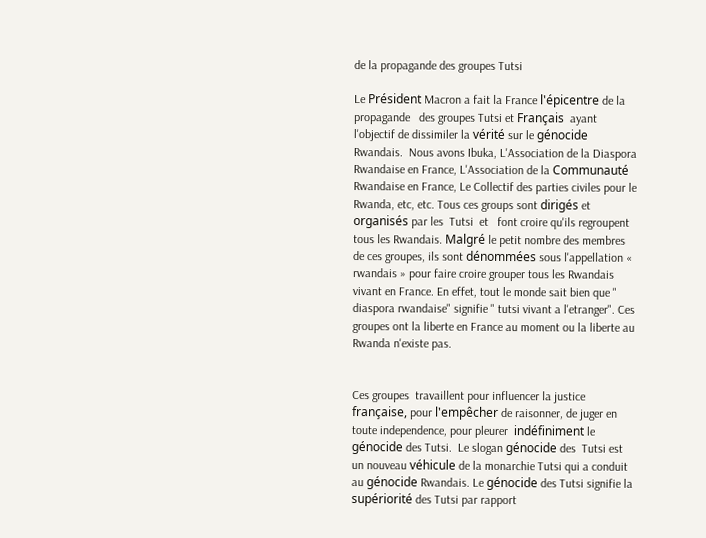de la propagande des groupes Tutsi

Le Président Macron a fait la France l'épicentre de la propagande   des groupes Tutsi et Français  ayant l'objectif de dissimiler la vérité sur le génocide Rwandais.  Nous avons Ibuka, L'Association de la Diaspora Rwandaise en France, L'Association de la Communauté Rwandaise en France, Le Collectif des parties civiles pour le Rwanda, etc, etc. Tous ces groups sont dirigés et organisés par les  Tutsi  et   font croire qu'ils regroupent tous les Rwandais. Malgré le petit nombre des membres de ces groupes, ils sont dénommées sous l'appellation « rwandais » pour faire croire grouper tous les Rwandais vivant en France. En effet, tout le monde sait bien que " diaspora rwandaise" signifie " tutsi vivant a l'etranger". Ces groupes ont la liberte en France au moment ou la liberte au Rwanda n'existe pas.


Ces groupes  travaillent pour influencer la justice  française, pour l'empêcher de raisonner, de juger en toute independence, pour pleurer  indéfiniment le génocide des Tutsi.  Le slogan génocide des  Tutsi est un nouveau véhicule de la monarchie Tutsi qui a conduit au génocide Rwandais. Le génocide des Tutsi signifie la supériorité des Tutsi par rapport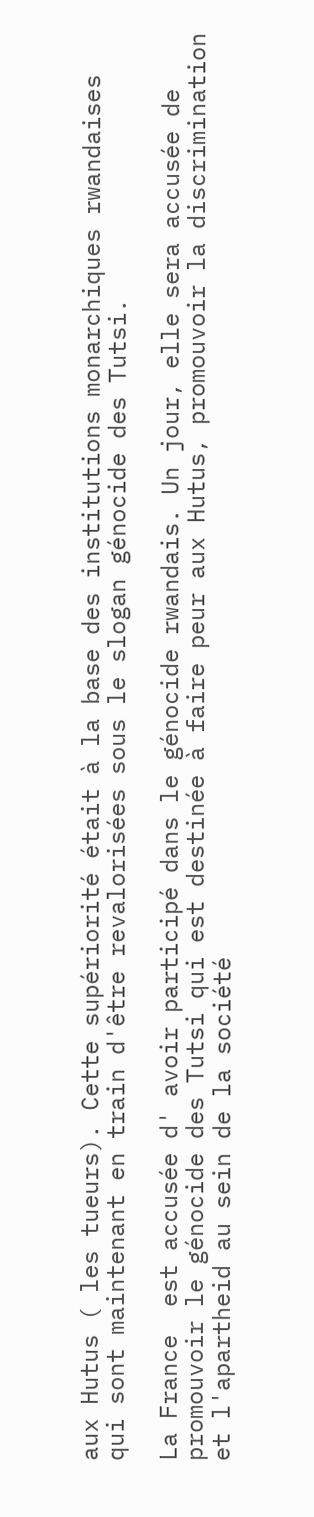aux Hutus ( les tueurs). Cette supériorité était à la base des institutions monarchiques rwandaises  qui sont maintenant en train d'être revalorisées sous le slogan génocide des Tutsi.

La France  est accusée d' avoir participé dans le génocide rwandais. Un jour, elle sera accusée de promouvoir le génocide des Tutsi qui est destinée à faire peur aux Hutus, promouvoir la discrimination et l'apartheid au sein de la société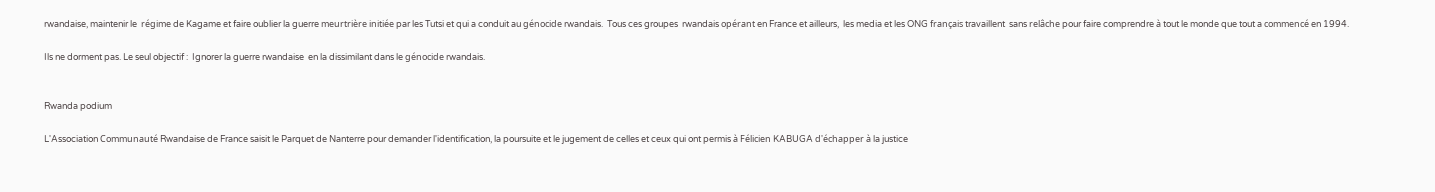rwandaise, maintenir le  régime de Kagame et faire oublier la guerre meurtrière initiée par les Tutsi et qui a conduit au génocide rwandais.  Tous ces groupes  rwandais opérant en France et ailleurs,  les media et les ONG français travaillent  sans relâche pour faire comprendre à tout le monde que tout a commencé en 1994.

Ils ne dorment pas. Le seul objectif :  Ignorer la guerre rwandaise  en la dissimilant dans le génocide rwandais.


Rwanda podium

L'Association Communauté Rwandaise de France saisit le Parquet de Nanterre pour demander l'identification, la poursuite et le jugement de celles et ceux qui ont permis à Félicien KABUGA d'échapper à la justice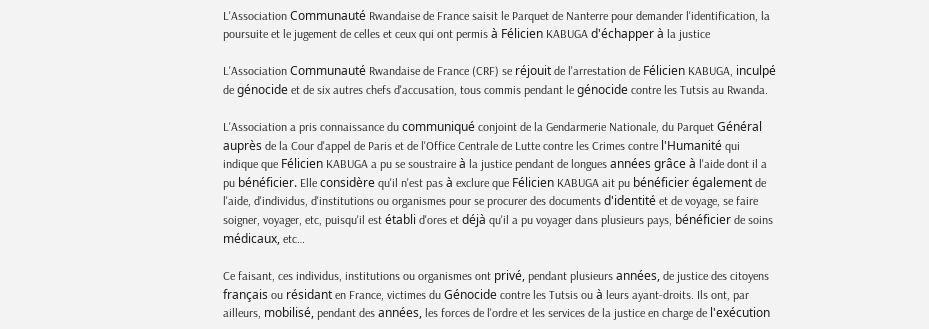L'Association Communauté Rwandaise de France saisit le Parquet de Nanterre pour demander l'identification, la poursuite et le jugement de celles et ceux qui ont permis à Félicien KABUGA d'échapper à la justice

L'Association Communauté Rwandaise de France (CRF) se réjouit de l'arrestation de Félicien KABUGA, inculpé de génocide et de six autres chefs d'accusation, tous commis pendant le génocide contre les Tutsis au Rwanda.

L'Association a pris connaissance du communiqué conjoint de la Gendarmerie Nationale, du Parquet Général auprès de la Cour d'appel de Paris et de l'Office Centrale de Lutte contre les Crimes contre l'Humanité qui indique que Félicien KABUGA a pu se soustraire à la justice pendant de longues années grâce à l'aide dont il a pu bénéficier. Elle considère qu'il n'est pas à exclure que Félicien KABUGA ait pu bénéficier également de l'aide, d'individus, d'institutions ou organismes pour se procurer des documents d'identité et de voyage, se faire soigner, voyager, etc, puisqu'il est établi d'ores et déjà qu'il a pu voyager dans plusieurs pays, bénéficier de soins médicaux, etc…

Ce faisant, ces individus, institutions ou organismes ont privé, pendant plusieurs années, de justice des citoyens français ou résidant en France, victimes du Génocide contre les Tutsis ou à leurs ayant-droits. Ils ont, par ailleurs, mobilisé, pendant des années, les forces de l'ordre et les services de la justice en charge de l'exécution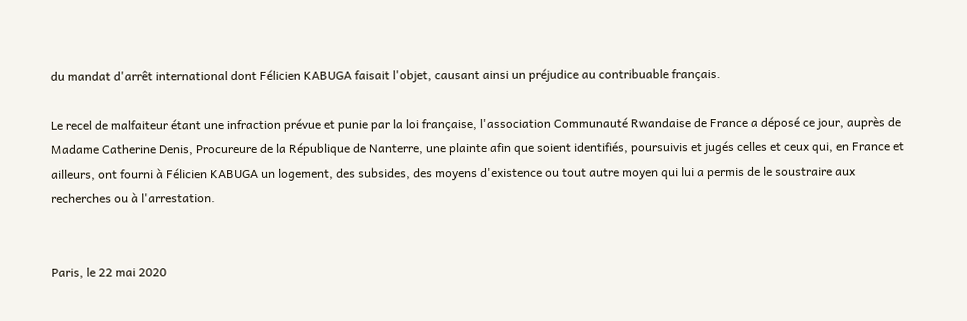du mandat d'arrêt international dont Félicien KABUGA faisait l'objet, causant ainsi un préjudice au contribuable français.

Le recel de malfaiteur étant une infraction prévue et punie par la loi française, l'association Communauté Rwandaise de France a déposé ce jour, auprès de Madame Catherine Denis, Procureure de la République de Nanterre, une plainte afin que soient identifiés, poursuivis et jugés celles et ceux qui, en France et ailleurs, ont fourni à Félicien KABUGA un logement, des subsides, des moyens d'existence ou tout autre moyen qui lui a permis de le soustraire aux recherches ou à l'arrestation.


Paris, le 22 mai 2020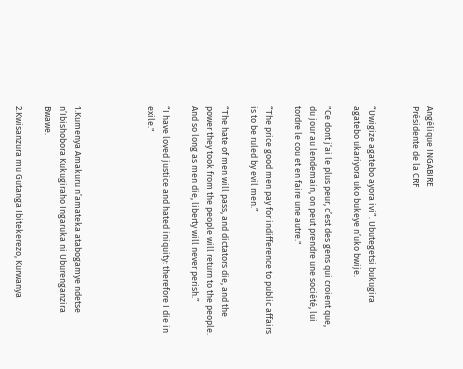Angélique INGABIRE
Présidente de la CRF


“Uwigize agatebo ayora ivi”. Ubutegetsi bukugira agatebo ukariyora uko bukeye n’uko bwije.

"Ce dont j’ai le plus peur, c’est des gens qui croient que, du jour au lendemain, on peut prendre une société, lui tordre le cou et en faire une autre."

“The price good men pay for indifference to public affairs is to be ruled by evil men.”

“The hate of men will pass, and dictators die, and the power they took from the people will return to the people. And so long as men die, liberty will never perish.”

“I have loved justice and hated iniquity: therefore I die in exile."




1.Kumenya Amakuru n’amateka atabogamye ndetse n’Ibishobora Kukugiraho Ingaruka ni Uburenganzira Bwawe.

2.Kwisanzura mu Gutanga Ibitekerezo, Kurwanya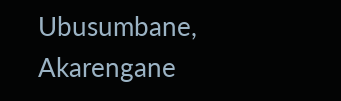Ubusumbane, Akarengane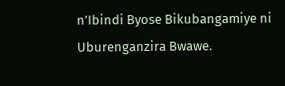n’Ibindi Byose Bikubangamiye ni Uburenganzira Bwawe.